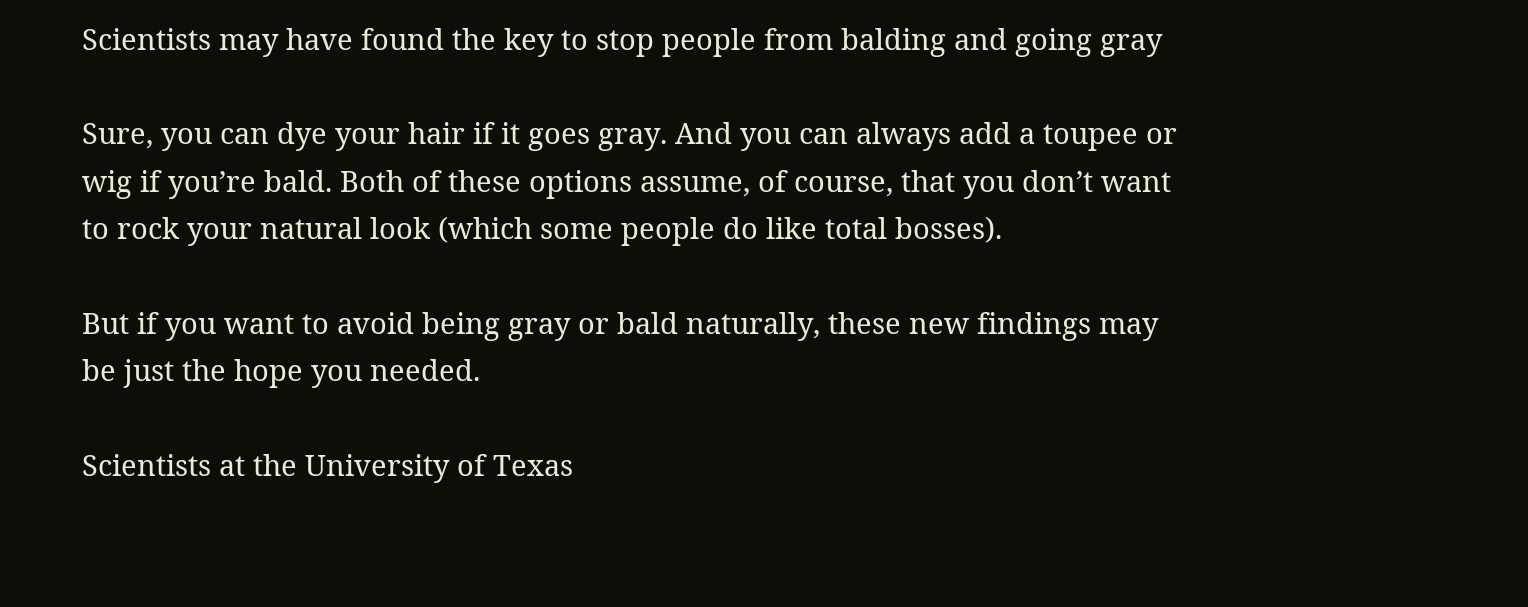Scientists may have found the key to stop people from balding and going gray

Sure, you can dye your hair if it goes gray. And you can always add a toupee or wig if you’re bald. Both of these options assume, of course, that you don’t want to rock your natural look (which some people do like total bosses).

But if you want to avoid being gray or bald naturally, these new findings may be just the hope you needed.

Scientists at the University of Texas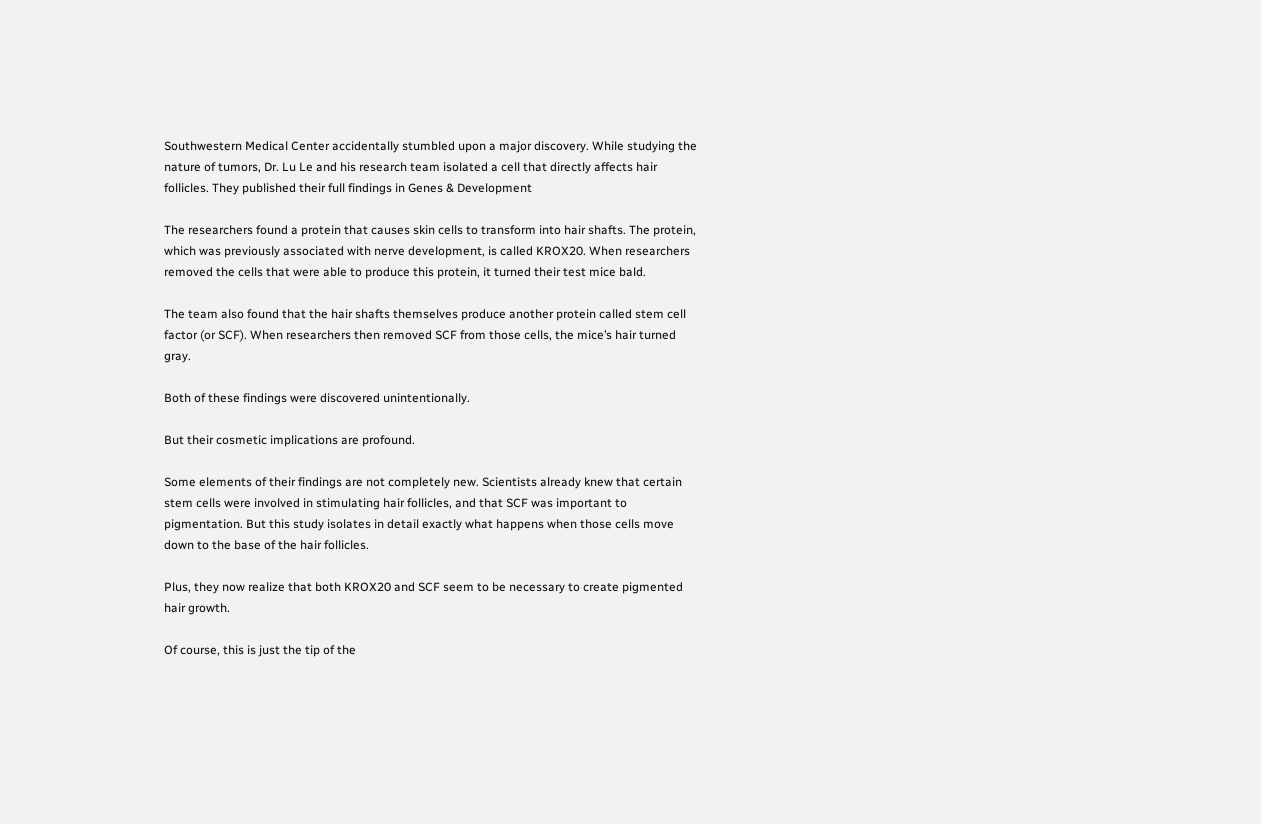Southwestern Medical Center accidentally stumbled upon a major discovery. While studying the nature of tumors, Dr. Lu Le and his research team isolated a cell that directly affects hair follicles. They published their full findings in Genes & Development

The researchers found a protein that causes skin cells to transform into hair shafts. The protein, which was previously associated with nerve development, is called KROX20. When researchers removed the cells that were able to produce this protein, it turned their test mice bald.

The team also found that the hair shafts themselves produce another protein called stem cell factor (or SCF). When researchers then removed SCF from those cells, the mice’s hair turned gray.

Both of these findings were discovered unintentionally.

But their cosmetic implications are profound.

Some elements of their findings are not completely new. Scientists already knew that certain stem cells were involved in stimulating hair follicles, and that SCF was important to pigmentation. But this study isolates in detail exactly what happens when those cells move down to the base of the hair follicles.

Plus, they now realize that both KROX20 and SCF seem to be necessary to create pigmented hair growth.

Of course, this is just the tip of the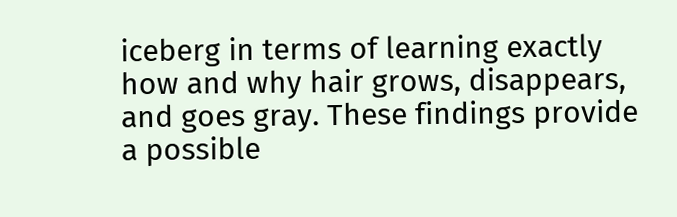iceberg in terms of learning exactly how and why hair grows, disappears, and goes gray. These findings provide a possible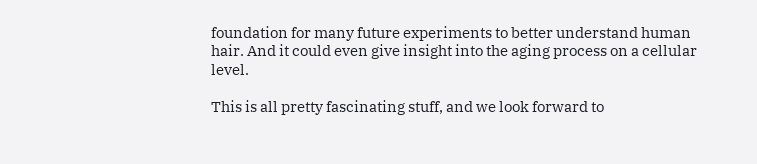foundation for many future experiments to better understand human hair. And it could even give insight into the aging process on a cellular level.

This is all pretty fascinating stuff, and we look forward to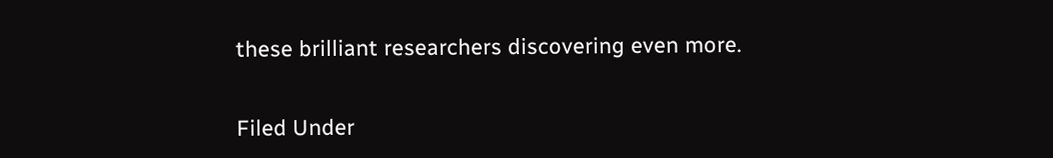these brilliant researchers discovering even more.


Filed Under